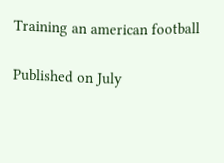Training an american football

Published on July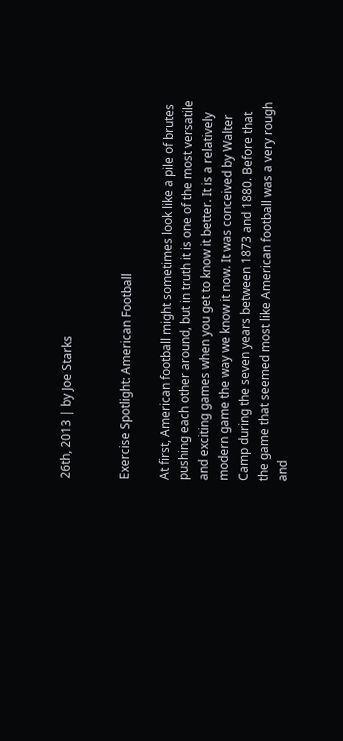26th, 2013 | by Joe Starks


Exercise Spotlight: American Football

At first, American football might sometimes look like a pile of brutes pushing each other around, but in truth it is one of the most versatile and exciting games when you get to know it better. It is a relatively modern game the way we know it now. It was conceived by Walter Camp during the seven years between 1873 and 1880. Before that the game that seemed most like American football was a very rough and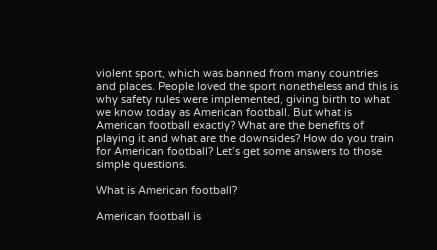violent sport, which was banned from many countries and places. People loved the sport nonetheless and this is why safety rules were implemented, giving birth to what we know today as American football. But what is American football exactly? What are the benefits of playing it and what are the downsides? How do you train for American football? Let’s get some answers to those simple questions.

What is American football?

American football is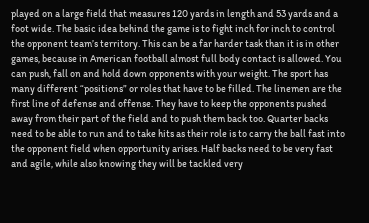played on a large field that measures 120 yards in length and 53 yards and a foot wide. The basic idea behind the game is to fight inch for inch to control the opponent team’s territory. This can be a far harder task than it is in other games, because in American football almost full body contact is allowed. You can push, fall on and hold down opponents with your weight. The sport has many different “positions” or roles that have to be filled. The linemen are the first line of defense and offense. They have to keep the opponents pushed away from their part of the field and to push them back too. Quarter backs need to be able to run and to take hits as their role is to carry the ball fast into the opponent field when opportunity arises. Half backs need to be very fast and agile, while also knowing they will be tackled very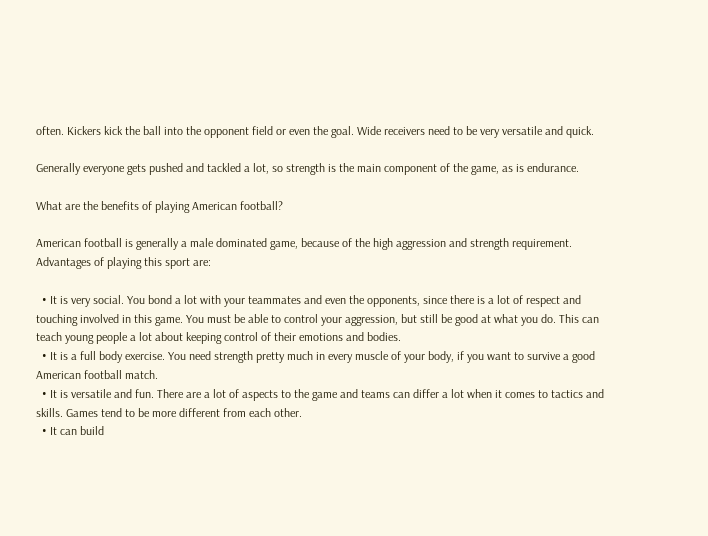often. Kickers kick the ball into the opponent field or even the goal. Wide receivers need to be very versatile and quick.

Generally everyone gets pushed and tackled a lot, so strength is the main component of the game, as is endurance.

What are the benefits of playing American football?

American football is generally a male dominated game, because of the high aggression and strength requirement. Advantages of playing this sport are:

  • It is very social. You bond a lot with your teammates and even the opponents, since there is a lot of respect and touching involved in this game. You must be able to control your aggression, but still be good at what you do. This can teach young people a lot about keeping control of their emotions and bodies.
  • It is a full body exercise. You need strength pretty much in every muscle of your body, if you want to survive a good American football match.
  • It is versatile and fun. There are a lot of aspects to the game and teams can differ a lot when it comes to tactics and skills. Games tend to be more different from each other.
  • It can build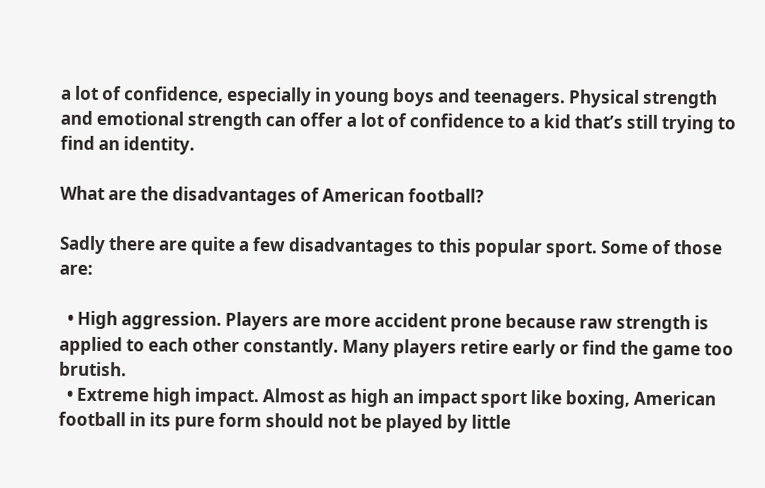a lot of confidence, especially in young boys and teenagers. Physical strength and emotional strength can offer a lot of confidence to a kid that’s still trying to find an identity.

What are the disadvantages of American football?

Sadly there are quite a few disadvantages to this popular sport. Some of those are:

  • High aggression. Players are more accident prone because raw strength is applied to each other constantly. Many players retire early or find the game too brutish.
  • Extreme high impact. Almost as high an impact sport like boxing, American football in its pure form should not be played by little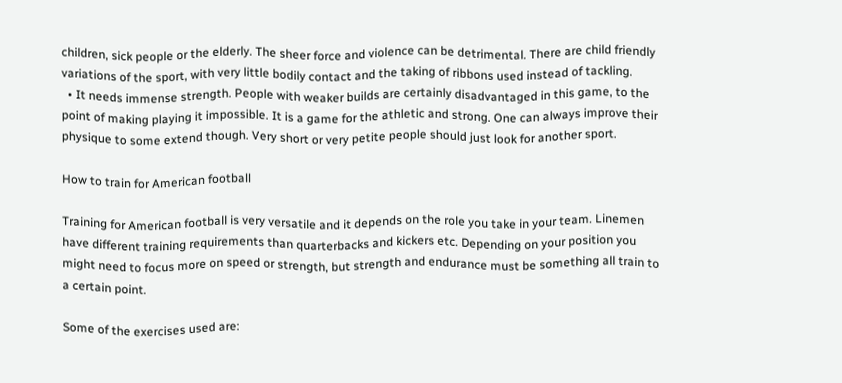children, sick people or the elderly. The sheer force and violence can be detrimental. There are child friendly variations of the sport, with very little bodily contact and the taking of ribbons used instead of tackling.
  • It needs immense strength. People with weaker builds are certainly disadvantaged in this game, to the point of making playing it impossible. It is a game for the athletic and strong. One can always improve their physique to some extend though. Very short or very petite people should just look for another sport.

How to train for American football

Training for American football is very versatile and it depends on the role you take in your team. Linemen have different training requirements than quarterbacks and kickers etc. Depending on your position you might need to focus more on speed or strength, but strength and endurance must be something all train to a certain point.

Some of the exercises used are: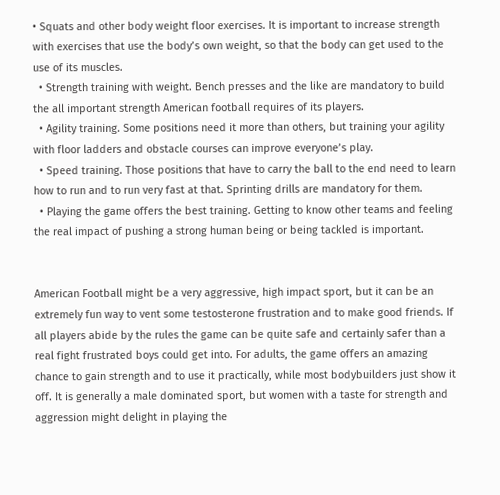• Squats and other body weight floor exercises. It is important to increase strength with exercises that use the body’s own weight, so that the body can get used to the use of its muscles.
  • Strength training with weight. Bench presses and the like are mandatory to build the all important strength American football requires of its players.
  • Agility training. Some positions need it more than others, but training your agility with floor ladders and obstacle courses can improve everyone’s play.
  • Speed training. Those positions that have to carry the ball to the end need to learn how to run and to run very fast at that. Sprinting drills are mandatory for them.
  • Playing the game offers the best training. Getting to know other teams and feeling the real impact of pushing a strong human being or being tackled is important.


American Football might be a very aggressive, high impact sport, but it can be an extremely fun way to vent some testosterone frustration and to make good friends. If all players abide by the rules the game can be quite safe and certainly safer than a real fight frustrated boys could get into. For adults, the game offers an amazing chance to gain strength and to use it practically, while most bodybuilders just show it off. It is generally a male dominated sport, but women with a taste for strength and aggression might delight in playing the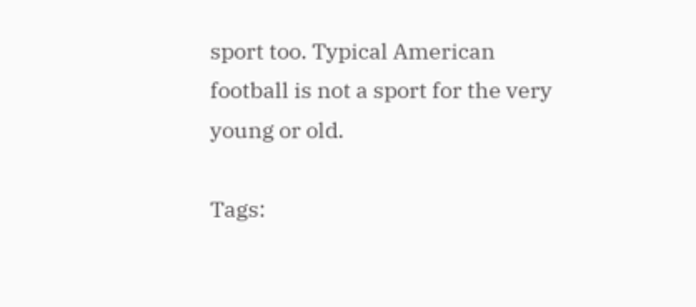sport too. Typical American football is not a sport for the very young or old.

Tags: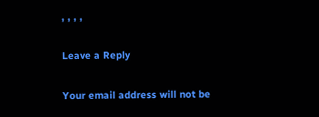, , , ,

Leave a Reply

Your email address will not be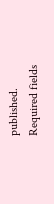published. Required fields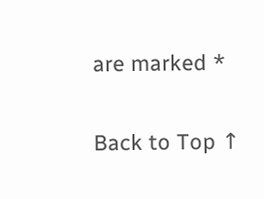are marked *

Back to Top ↑